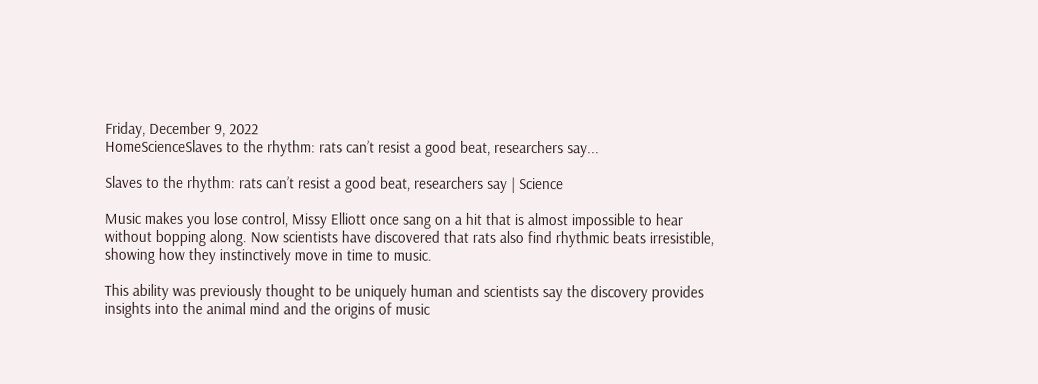Friday, December 9, 2022
HomeScienceSlaves to the rhythm: rats can’t resist a good beat, researchers say...

Slaves to the rhythm: rats can’t resist a good beat, researchers say | Science

Music makes you lose control, Missy Elliott once sang on a hit that is almost impossible to hear without bopping along. Now scientists have discovered that rats also find rhythmic beats irresistible, showing how they instinctively move in time to music.

This ability was previously thought to be uniquely human and scientists say the discovery provides insights into the animal mind and the origins of music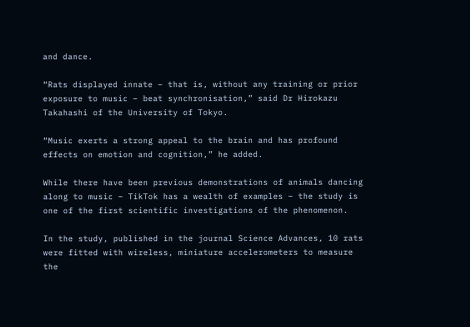and dance.

“Rats displayed innate – that is, without any training or prior exposure to music – beat synchronisation,” said Dr Hirokazu Takahashi of the University of Tokyo.

“Music exerts a strong appeal to the brain and has profound effects on emotion and cognition,” he added.

While there have been previous demonstrations of animals dancing along to music – TikTok has a wealth of examples – the study is one of the first scientific investigations of the phenomenon.

In the study, published in the journal Science Advances, 10 rats were fitted with wireless, miniature accelerometers to measure the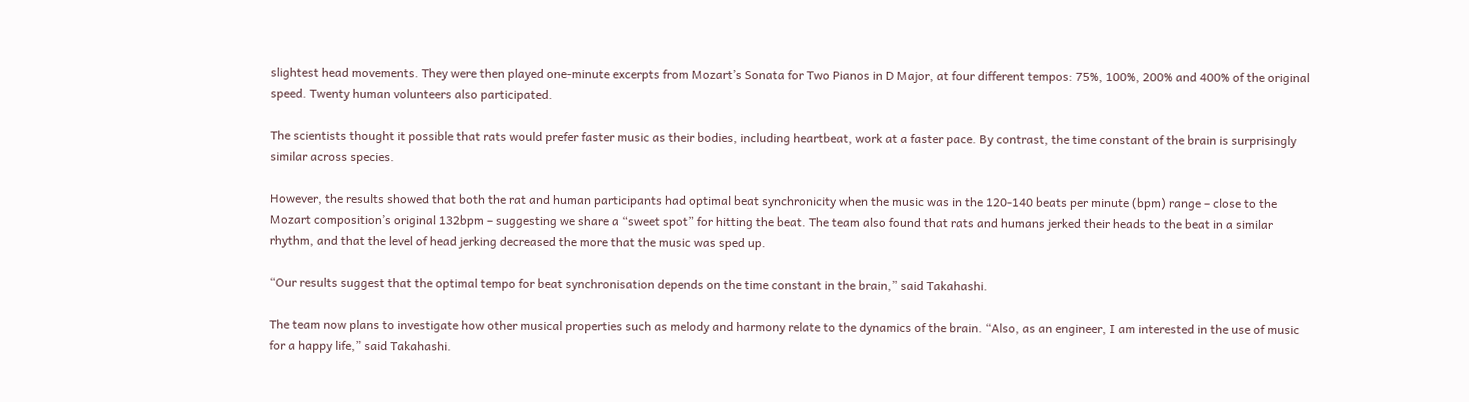slightest head movements. They were then played one-minute excerpts from Mozart’s Sonata for Two Pianos in D Major, at four different tempos: 75%, 100%, 200% and 400% of the original speed. Twenty human volunteers also participated.

The scientists thought it possible that rats would prefer faster music as their bodies, including heartbeat, work at a faster pace. By contrast, the time constant of the brain is surprisingly similar across species.

However, the results showed that both the rat and human participants had optimal beat synchronicity when the music was in the 120-140 beats per minute (bpm) range – close to the Mozart composition’s original 132bpm – suggesting we share a “sweet spot” for hitting the beat. The team also found that rats and humans jerked their heads to the beat in a similar rhythm, and that the level of head jerking decreased the more that the music was sped up.

“Our results suggest that the optimal tempo for beat synchronisation depends on the time constant in the brain,” said Takahashi.

The team now plans to investigate how other musical properties such as melody and harmony relate to the dynamics of the brain. “Also, as an engineer, I am interested in the use of music for a happy life,” said Takahashi.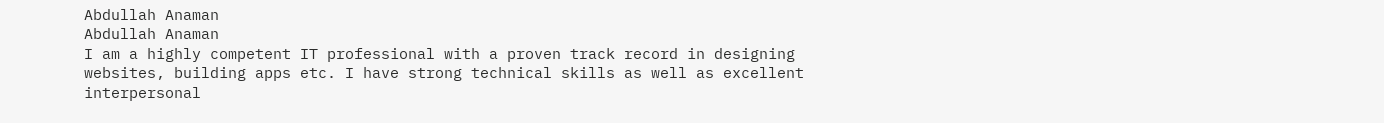Abdullah Anaman
Abdullah Anaman
I am a highly competent IT professional with a proven track record in designing websites, building apps etc. I have strong technical skills as well as excellent interpersonal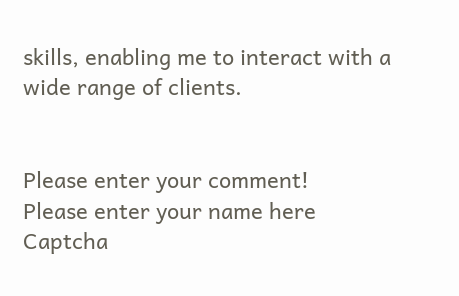skills, enabling me to interact with a wide range of clients.


Please enter your comment!
Please enter your name here
Captcha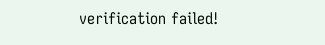verification failed!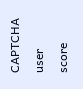CAPTCHA user score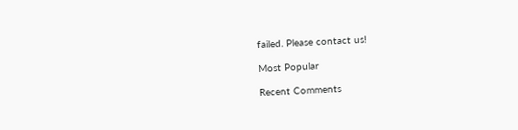failed. Please contact us!

Most Popular

Recent Comments